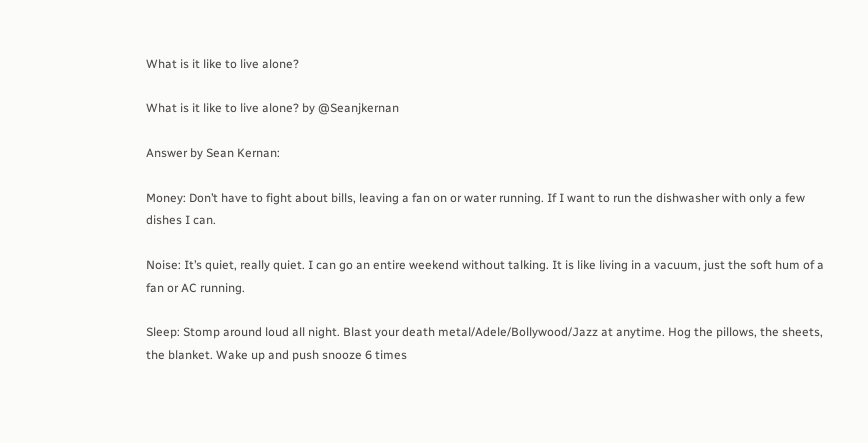What is it like to live alone?

What is it like to live alone? by @Seanjkernan

Answer by Sean Kernan:

Money: Don’t have to fight about bills, leaving a fan on or water running. If I want to run the dishwasher with only a few dishes I can.

Noise: It’s quiet, really quiet. I can go an entire weekend without talking. It is like living in a vacuum, just the soft hum of a fan or AC running.

Sleep: Stomp around loud all night. Blast your death metal/Adele/Bollywood/Jazz at anytime. Hog the pillows, the sheets, the blanket. Wake up and push snooze 6 times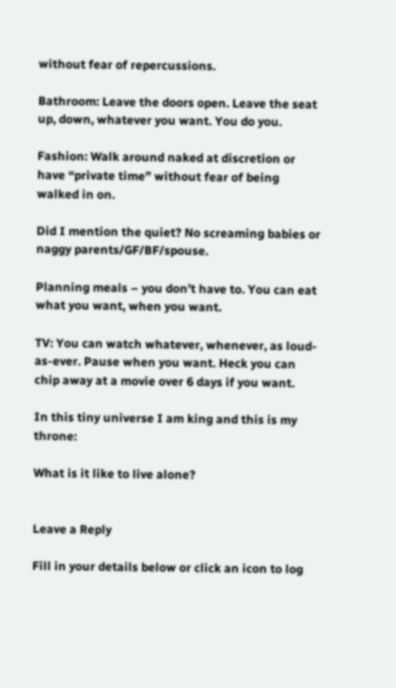without fear of repercussions.

Bathroom: Leave the doors open. Leave the seat up, down, whatever you want. You do you.

Fashion: Walk around naked at discretion or have “private time” without fear of being walked in on.

Did I mention the quiet? No screaming babies or naggy parents/GF/BF/spouse.

Planning meals – you don’t have to. You can eat what you want, when you want.

TV: You can watch whatever, whenever, as loud-as-ever. Pause when you want. Heck you can chip away at a movie over 6 days if you want.

In this tiny universe I am king and this is my throne:

What is it like to live alone?


Leave a Reply

Fill in your details below or click an icon to log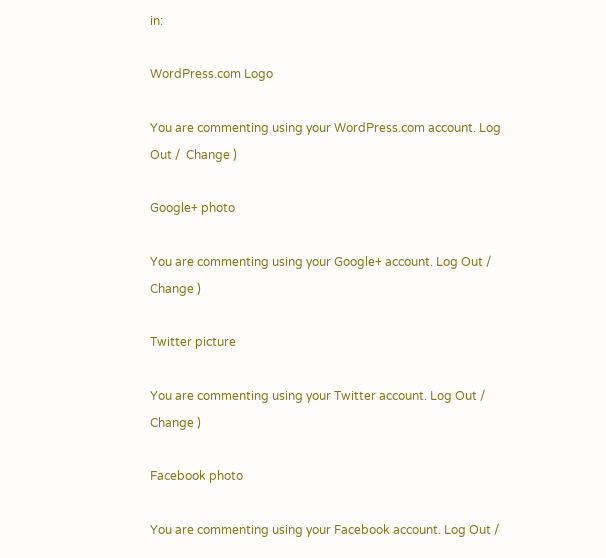in:

WordPress.com Logo

You are commenting using your WordPress.com account. Log Out /  Change )

Google+ photo

You are commenting using your Google+ account. Log Out /  Change )

Twitter picture

You are commenting using your Twitter account. Log Out /  Change )

Facebook photo

You are commenting using your Facebook account. Log Out /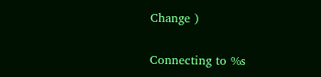Change )


Connecting to %s